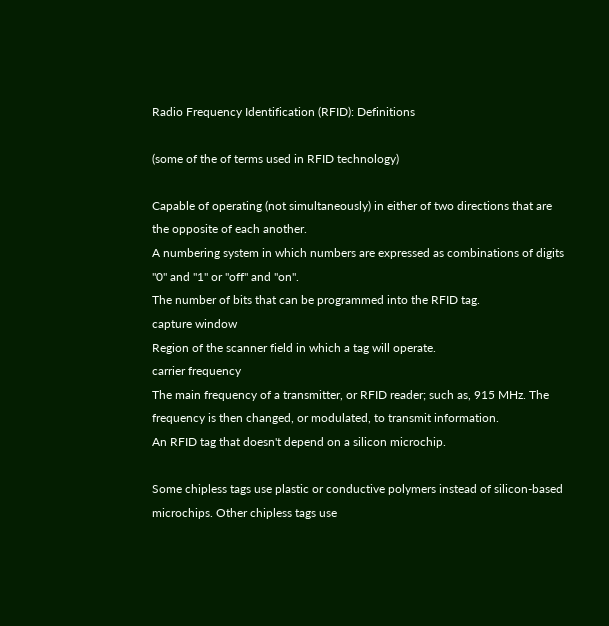Radio Frequency Identification (RFID): Definitions

(some of the of terms used in RFID technology)

Capable of operating (not simultaneously) in either of two directions that are the opposite of each another.
A numbering system in which numbers are expressed as combinations of digits "0" and "1" or "off" and "on".
The number of bits that can be programmed into the RFID tag.
capture window
Region of the scanner field in which a tag will operate.
carrier frequency
The main frequency of a transmitter, or RFID reader; such as, 915 MHz. The frequency is then changed, or modulated, to transmit information.
An RFID tag that doesn't depend on a silicon microchip.

Some chipless tags use plastic or conductive polymers instead of silicon-based microchips. Other chipless tags use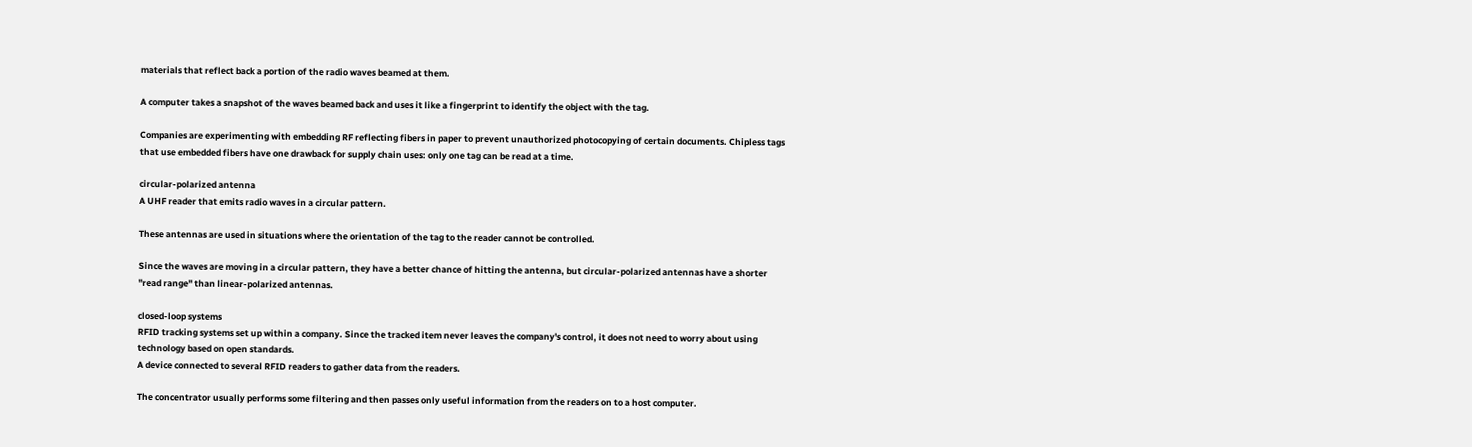materials that reflect back a portion of the radio waves beamed at them.

A computer takes a snapshot of the waves beamed back and uses it like a fingerprint to identify the object with the tag.

Companies are experimenting with embedding RF reflecting fibers in paper to prevent unauthorized photocopying of certain documents. Chipless tags that use embedded fibers have one drawback for supply chain uses: only one tag can be read at a time.

circular-polarized antenna
A UHF reader that emits radio waves in a circular pattern.

These antennas are used in situations where the orientation of the tag to the reader cannot be controlled.

Since the waves are moving in a circular pattern, they have a better chance of hitting the antenna, but circular-polarized antennas have a shorter "read range" than linear-polarized antennas.

closed-loop systems
RFID tracking systems set up within a company. Since the tracked item never leaves the company's control, it does not need to worry about using technology based on open standards.
A device connected to several RFID readers to gather data from the readers.

The concentrator usually performs some filtering and then passes only useful information from the readers on to a host computer.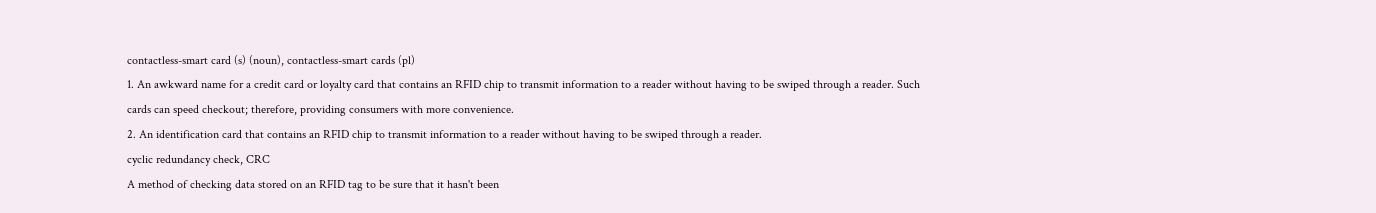contactless-smart card (s) (noun), contactless-smart cards (pl)
1. An awkward name for a credit card or loyalty card that contains an RFID chip to transmit information to a reader without having to be swiped through a reader. Such cards can speed checkout; therefore, providing consumers with more convenience.
2. An identification card that contains an RFID chip to transmit information to a reader without having to be swiped through a reader.
cyclic redundancy check, CRC
A method of checking data stored on an RFID tag to be sure that it hasn't been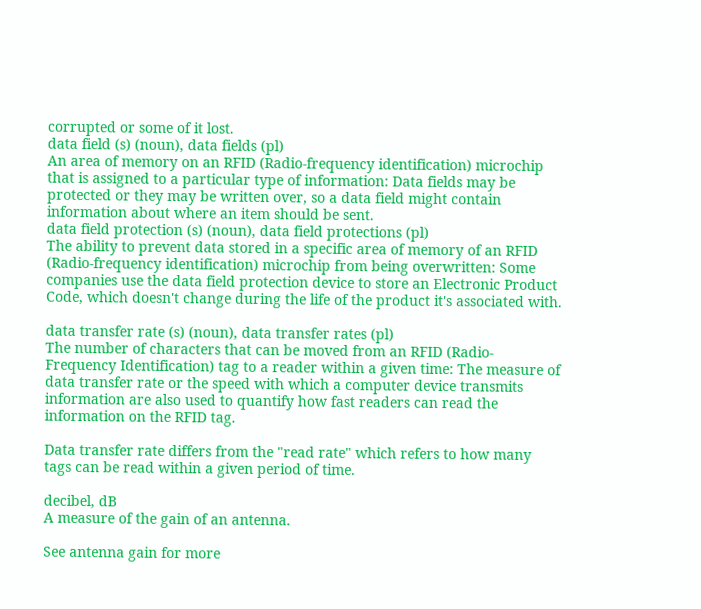corrupted or some of it lost.
data field (s) (noun), data fields (pl)
An area of memory on an RFID (Radio-frequency identification) microchip that is assigned to a particular type of information: Data fields may be protected or they may be written over, so a data field might contain information about where an item should be sent.
data field protection (s) (noun), data field protections (pl)
The ability to prevent data stored in a specific area of memory of an RFID (Radio-frequency identification) microchip from being overwritten: Some companies use the data field protection device to store an Electronic Product Code, which doesn't change during the life of the product it's associated with.

data transfer rate (s) (noun), data transfer rates (pl)
The number of characters that can be moved from an RFID (Radio-Frequency Identification) tag to a reader within a given time: The measure of data transfer rate or the speed with which a computer device transmits information are also used to quantify how fast readers can read the information on the RFID tag.

Data transfer rate differs from the "read rate" which refers to how many tags can be read within a given period of time.

decibel, dB
A measure of the gain of an antenna.

See antenna gain for more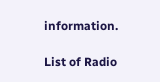information.

List of Radio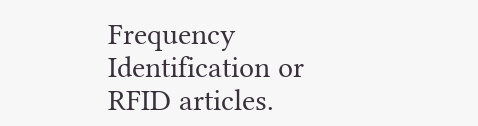Frequency Identification or RFID articles.